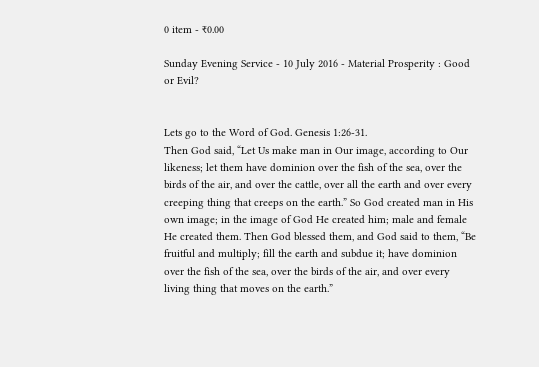0 item - ₹0.00

Sunday Evening Service - 10 July 2016 - Material Prosperity : Good or Evil?


Lets go to the Word of God. Genesis 1:26-31.
Then God said, “Let Us make man in Our image, according to Our likeness; let them have dominion over the fish of the sea, over the birds of the air, and over the cattle, over all the earth and over every creeping thing that creeps on the earth.” So God created man in His own image; in the image of God He created him; male and female He created them. Then God blessed them, and God said to them, “Be fruitful and multiply; fill the earth and subdue it; have dominion over the fish of the sea, over the birds of the air, and over every living thing that moves on the earth.”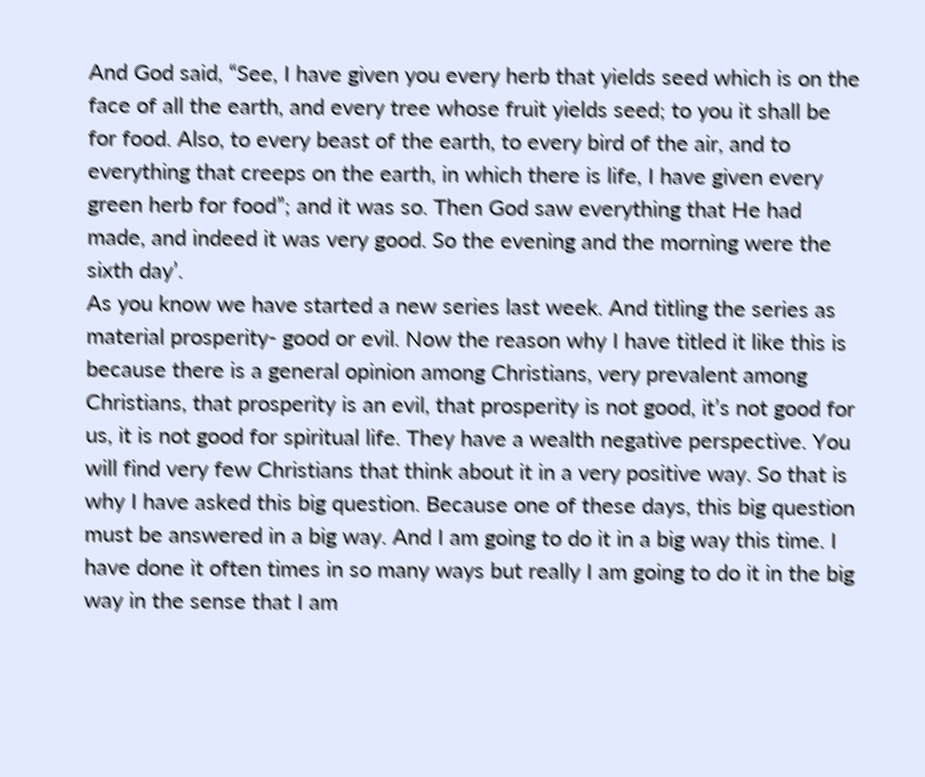And God said, “See, I have given you every herb that yields seed which is on the face of all the earth, and every tree whose fruit yields seed; to you it shall be for food. Also, to every beast of the earth, to every bird of the air, and to everything that creeps on the earth, in which there is life, I have given every green herb for food”; and it was so. Then God saw everything that He had made, and indeed it was very good. So the evening and the morning were the sixth day’.
As you know we have started a new series last week. And titling the series as material prosperity- good or evil. Now the reason why I have titled it like this is because there is a general opinion among Christians, very prevalent among Christians, that prosperity is an evil, that prosperity is not good, it’s not good for us, it is not good for spiritual life. They have a wealth negative perspective. You will find very few Christians that think about it in a very positive way. So that is why I have asked this big question. Because one of these days, this big question must be answered in a big way. And I am going to do it in a big way this time. I have done it often times in so many ways but really I am going to do it in the big way in the sense that I am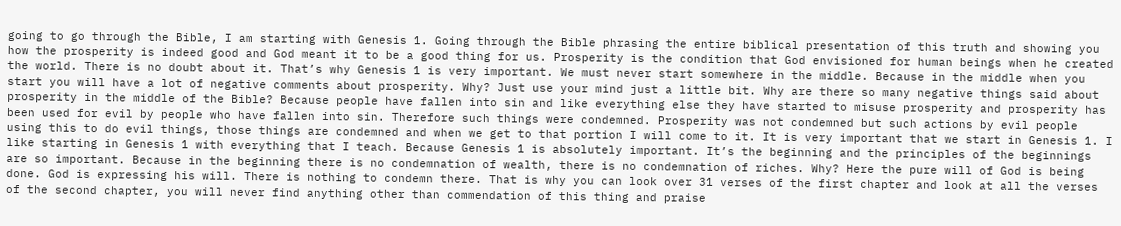going to go through the Bible, I am starting with Genesis 1. Going through the Bible phrasing the entire biblical presentation of this truth and showing you how the prosperity is indeed good and God meant it to be a good thing for us. Prosperity is the condition that God envisioned for human beings when he created the world. There is no doubt about it. That’s why Genesis 1 is very important. We must never start somewhere in the middle. Because in the middle when you start you will have a lot of negative comments about prosperity. Why? Just use your mind just a little bit. Why are there so many negative things said about prosperity in the middle of the Bible? Because people have fallen into sin and like everything else they have started to misuse prosperity and prosperity has been used for evil by people who have fallen into sin. Therefore such things were condemned. Prosperity was not condemned but such actions by evil people using this to do evil things, those things are condemned and when we get to that portion I will come to it. It is very important that we start in Genesis 1. I like starting in Genesis 1 with everything that I teach. Because Genesis 1 is absolutely important. It’s the beginning and the principles of the beginnings are so important. Because in the beginning there is no condemnation of wealth, there is no condemnation of riches. Why? Here the pure will of God is being done. God is expressing his will. There is nothing to condemn there. That is why you can look over 31 verses of the first chapter and look at all the verses of the second chapter, you will never find anything other than commendation of this thing and praise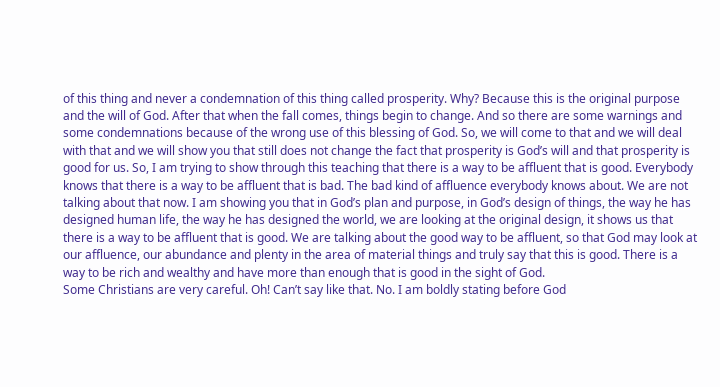of this thing and never a condemnation of this thing called prosperity. Why? Because this is the original purpose and the will of God. After that when the fall comes, things begin to change. And so there are some warnings and some condemnations because of the wrong use of this blessing of God. So, we will come to that and we will deal with that and we will show you that still does not change the fact that prosperity is God’s will and that prosperity is good for us. So, I am trying to show through this teaching that there is a way to be affluent that is good. Everybody knows that there is a way to be affluent that is bad. The bad kind of affluence everybody knows about. We are not talking about that now. I am showing you that in God’s plan and purpose, in God’s design of things, the way he has designed human life, the way he has designed the world, we are looking at the original design, it shows us that there is a way to be affluent that is good. We are talking about the good way to be affluent, so that God may look at our affluence, our abundance and plenty in the area of material things and truly say that this is good. There is a way to be rich and wealthy and have more than enough that is good in the sight of God.
Some Christians are very careful. Oh! Can’t say like that. No. I am boldly stating before God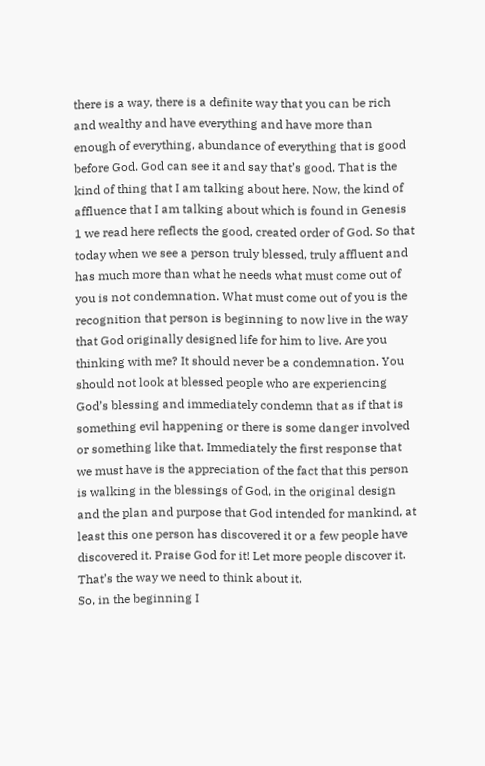there is a way, there is a definite way that you can be rich and wealthy and have everything and have more than enough of everything, abundance of everything that is good before God. God can see it and say that’s good. That is the kind of thing that I am talking about here. Now, the kind of affluence that I am talking about which is found in Genesis 1 we read here reflects the good, created order of God. So that today when we see a person truly blessed, truly affluent and has much more than what he needs what must come out of you is not condemnation. What must come out of you is the recognition that person is beginning to now live in the way that God originally designed life for him to live. Are you thinking with me? It should never be a condemnation. You should not look at blessed people who are experiencing God’s blessing and immediately condemn that as if that is something evil happening or there is some danger involved or something like that. Immediately the first response that we must have is the appreciation of the fact that this person is walking in the blessings of God, in the original design and the plan and purpose that God intended for mankind, at least this one person has discovered it or a few people have discovered it. Praise God for it! Let more people discover it. That’s the way we need to think about it.
So, in the beginning I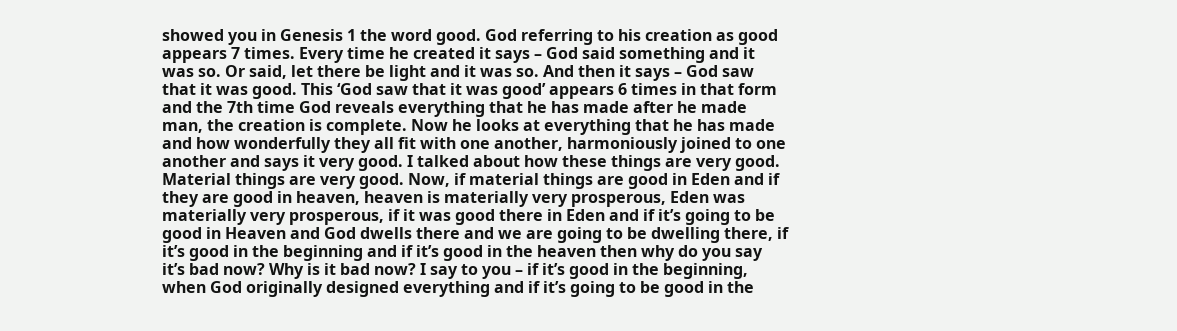showed you in Genesis 1 the word good. God referring to his creation as good appears 7 times. Every time he created it says – God said something and it was so. Or said, let there be light and it was so. And then it says – God saw that it was good. This ‘God saw that it was good’ appears 6 times in that form and the 7th time God reveals everything that he has made after he made man, the creation is complete. Now he looks at everything that he has made and how wonderfully they all fit with one another, harmoniously joined to one another and says it very good. I talked about how these things are very good. Material things are very good. Now, if material things are good in Eden and if they are good in heaven, heaven is materially very prosperous, Eden was materially very prosperous, if it was good there in Eden and if it’s going to be good in Heaven and God dwells there and we are going to be dwelling there, if it’s good in the beginning and if it’s good in the heaven then why do you say it’s bad now? Why is it bad now? I say to you – if it’s good in the beginning, when God originally designed everything and if it’s going to be good in the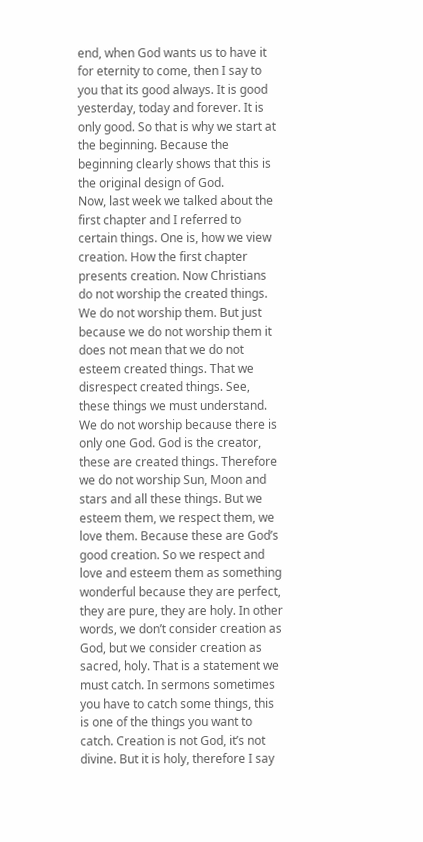end, when God wants us to have it for eternity to come, then I say to you that its good always. It is good yesterday, today and forever. It is only good. So that is why we start at the beginning. Because the beginning clearly shows that this is the original design of God.
Now, last week we talked about the first chapter and I referred to certain things. One is, how we view creation. How the first chapter presents creation. Now Christians do not worship the created things. We do not worship them. But just because we do not worship them it does not mean that we do not esteem created things. That we disrespect created things. See, these things we must understand. We do not worship because there is only one God. God is the creator, these are created things. Therefore we do not worship Sun, Moon and stars and all these things. But we esteem them, we respect them, we love them. Because these are God’s good creation. So we respect and love and esteem them as something wonderful because they are perfect, they are pure, they are holy. In other words, we don’t consider creation as God, but we consider creation as sacred, holy. That is a statement we must catch. In sermons sometimes you have to catch some things, this is one of the things you want to catch. Creation is not God, it’s not divine. But it is holy, therefore I say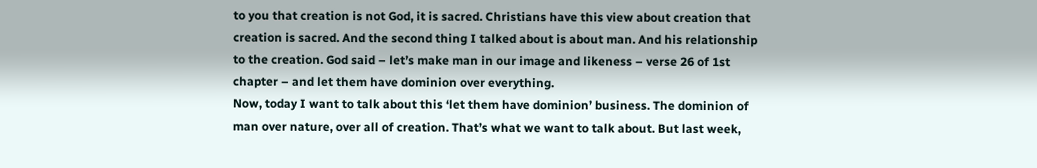to you that creation is not God, it is sacred. Christians have this view about creation that creation is sacred. And the second thing I talked about is about man. And his relationship to the creation. God said – let’s make man in our image and likeness – verse 26 of 1st chapter – and let them have dominion over everything.
Now, today I want to talk about this ‘let them have dominion’ business. The dominion of man over nature, over all of creation. That’s what we want to talk about. But last week,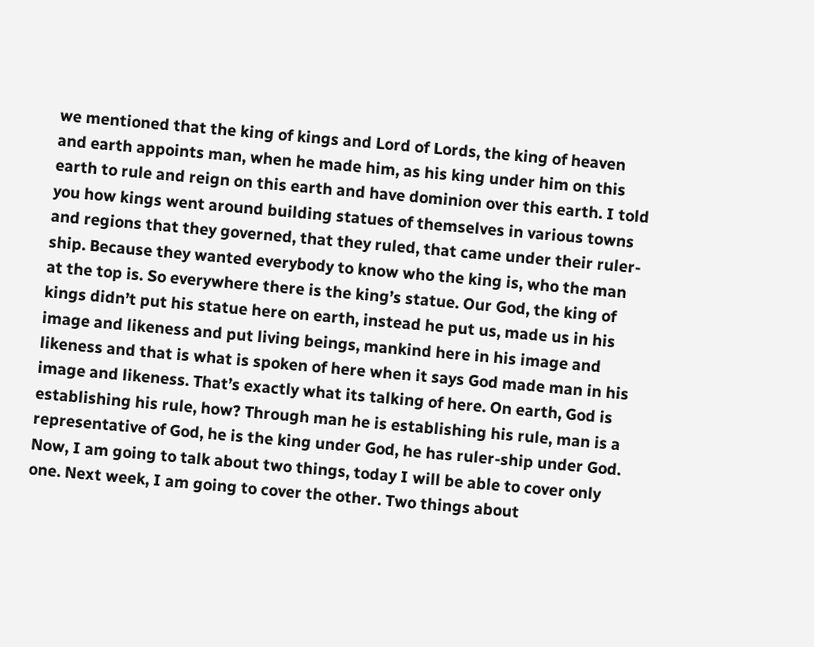we mentioned that the king of kings and Lord of Lords, the king of heaven and earth appoints man, when he made him, as his king under him on this earth to rule and reign on this earth and have dominion over this earth. I told you how kings went around building statues of themselves in various towns and regions that they governed, that they ruled, that came under their ruler-ship. Because they wanted everybody to know who the king is, who the man at the top is. So everywhere there is the king’s statue. Our God, the king of kings didn’t put his statue here on earth, instead he put us, made us in his image and likeness and put living beings, mankind here in his image and likeness and that is what is spoken of here when it says God made man in his image and likeness. That’s exactly what its talking of here. On earth, God is establishing his rule, how? Through man he is establishing his rule, man is a representative of God, he is the king under God, he has ruler-ship under God.
Now, I am going to talk about two things, today I will be able to cover only one. Next week, I am going to cover the other. Two things about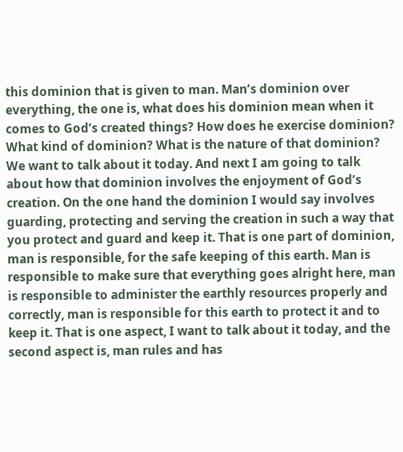this dominion that is given to man. Man’s dominion over everything, the one is, what does his dominion mean when it comes to God’s created things? How does he exercise dominion? What kind of dominion? What is the nature of that dominion? We want to talk about it today. And next I am going to talk about how that dominion involves the enjoyment of God’s creation. On the one hand the dominion I would say involves guarding, protecting and serving the creation in such a way that you protect and guard and keep it. That is one part of dominion, man is responsible, for the safe keeping of this earth. Man is responsible to make sure that everything goes alright here, man is responsible to administer the earthly resources properly and correctly, man is responsible for this earth to protect it and to keep it. That is one aspect, I want to talk about it today, and the second aspect is, man rules and has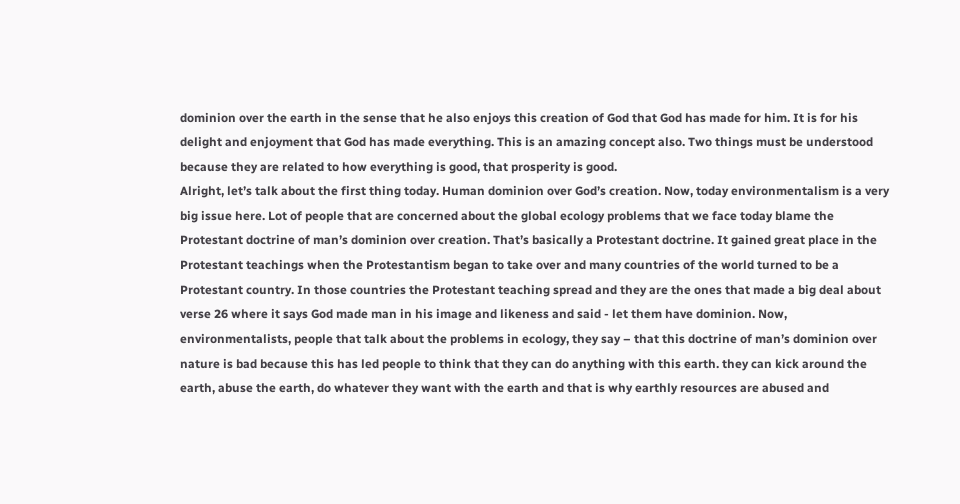dominion over the earth in the sense that he also enjoys this creation of God that God has made for him. It is for his delight and enjoyment that God has made everything. This is an amazing concept also. Two things must be understood because they are related to how everything is good, that prosperity is good.
Alright, let’s talk about the first thing today. Human dominion over God’s creation. Now, today environmentalism is a very big issue here. Lot of people that are concerned about the global ecology problems that we face today blame the Protestant doctrine of man’s dominion over creation. That’s basically a Protestant doctrine. It gained great place in the Protestant teachings when the Protestantism began to take over and many countries of the world turned to be a Protestant country. In those countries the Protestant teaching spread and they are the ones that made a big deal about verse 26 where it says God made man in his image and likeness and said - let them have dominion. Now, environmentalists, people that talk about the problems in ecology, they say – that this doctrine of man’s dominion over nature is bad because this has led people to think that they can do anything with this earth. they can kick around the earth, abuse the earth, do whatever they want with the earth and that is why earthly resources are abused and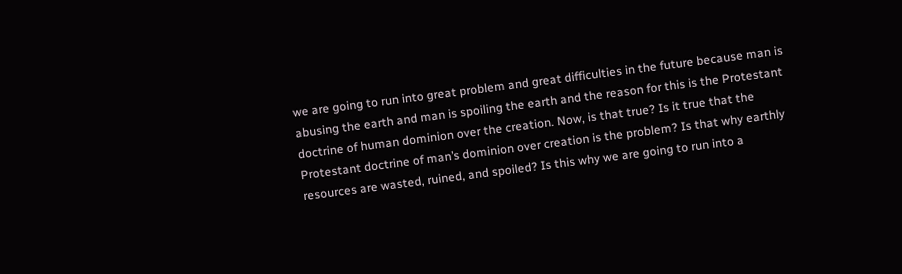we are going to run into great problem and great difficulties in the future because man is abusing the earth and man is spoiling the earth and the reason for this is the Protestant doctrine of human dominion over the creation. Now, is that true? Is it true that the Protestant doctrine of man’s dominion over creation is the problem? Is that why earthly resources are wasted, ruined, and spoiled? Is this why we are going to run into a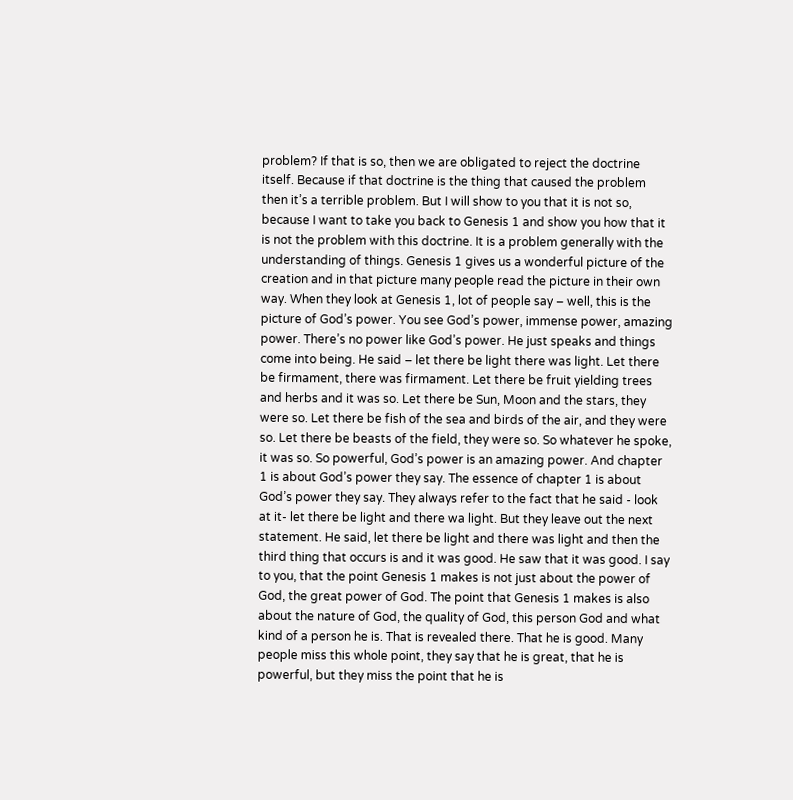problem? If that is so, then we are obligated to reject the doctrine itself. Because if that doctrine is the thing that caused the problem then it’s a terrible problem. But I will show to you that it is not so, because I want to take you back to Genesis 1 and show you how that it is not the problem with this doctrine. It is a problem generally with the understanding of things. Genesis 1 gives us a wonderful picture of the creation and in that picture many people read the picture in their own way. When they look at Genesis 1, lot of people say – well, this is the picture of God’s power. You see God’s power, immense power, amazing power. There’s no power like God’s power. He just speaks and things come into being. He said – let there be light there was light. Let there be firmament, there was firmament. Let there be fruit yielding trees and herbs and it was so. Let there be Sun, Moon and the stars, they were so. Let there be fish of the sea and birds of the air, and they were so. Let there be beasts of the field, they were so. So whatever he spoke, it was so. So powerful, God’s power is an amazing power. And chapter 1 is about God’s power they say. The essence of chapter 1 is about God’s power they say. They always refer to the fact that he said - look at it- let there be light and there wa light. But they leave out the next statement. He said, let there be light and there was light and then the third thing that occurs is and it was good. He saw that it was good. I say to you, that the point Genesis 1 makes is not just about the power of God, the great power of God. The point that Genesis 1 makes is also about the nature of God, the quality of God, this person God and what kind of a person he is. That is revealed there. That he is good. Many people miss this whole point, they say that he is great, that he is powerful, but they miss the point that he is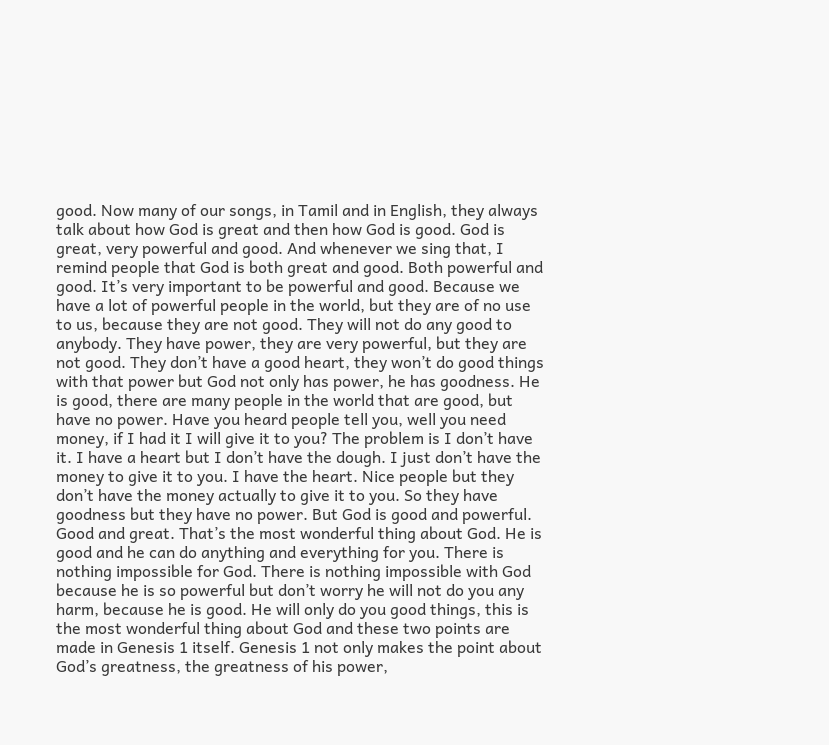good. Now many of our songs, in Tamil and in English, they always talk about how God is great and then how God is good. God is great, very powerful and good. And whenever we sing that, I remind people that God is both great and good. Both powerful and good. It’s very important to be powerful and good. Because we have a lot of powerful people in the world, but they are of no use to us, because they are not good. They will not do any good to anybody. They have power, they are very powerful, but they are not good. They don’t have a good heart, they won’t do good things with that power but God not only has power, he has goodness. He is good, there are many people in the world that are good, but have no power. Have you heard people tell you, well you need money, if I had it I will give it to you? The problem is I don’t have it. I have a heart but I don’t have the dough. I just don’t have the money to give it to you. I have the heart. Nice people but they don’t have the money actually to give it to you. So they have goodness but they have no power. But God is good and powerful. Good and great. That’s the most wonderful thing about God. He is good and he can do anything and everything for you. There is nothing impossible for God. There is nothing impossible with God because he is so powerful but don’t worry he will not do you any harm, because he is good. He will only do you good things, this is the most wonderful thing about God and these two points are made in Genesis 1 itself. Genesis 1 not only makes the point about God’s greatness, the greatness of his power,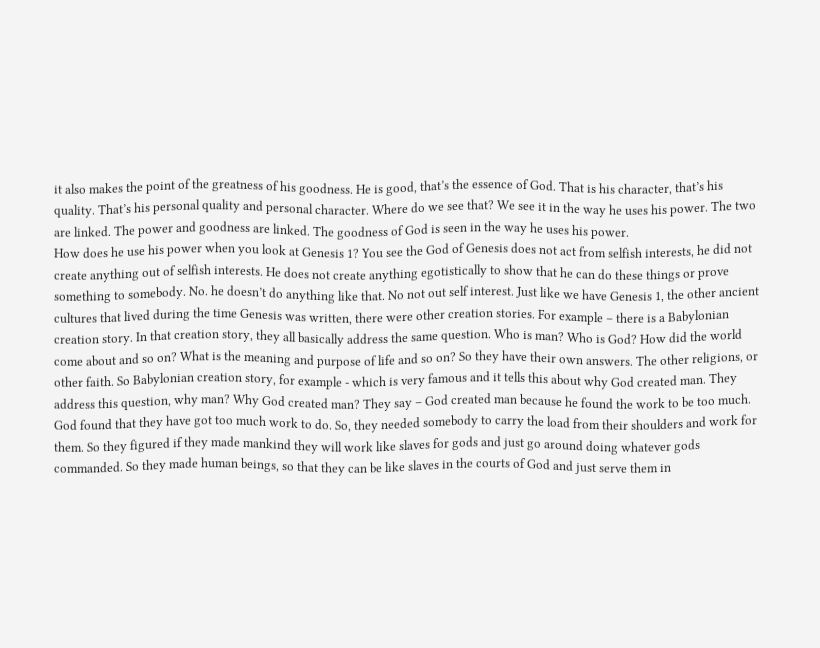it also makes the point of the greatness of his goodness. He is good, that’s the essence of God. That is his character, that’s his quality. That’s his personal quality and personal character. Where do we see that? We see it in the way he uses his power. The two are linked. The power and goodness are linked. The goodness of God is seen in the way he uses his power.
How does he use his power when you look at Genesis 1? You see the God of Genesis does not act from selfish interests, he did not create anything out of selfish interests. He does not create anything egotistically to show that he can do these things or prove something to somebody. No. he doesn’t do anything like that. No not out self interest. Just like we have Genesis 1, the other ancient cultures that lived during the time Genesis was written, there were other creation stories. For example – there is a Babylonian creation story. In that creation story, they all basically address the same question. Who is man? Who is God? How did the world come about and so on? What is the meaning and purpose of life and so on? So they have their own answers. The other religions, or other faith. So Babylonian creation story, for example - which is very famous and it tells this about why God created man. They address this question, why man? Why God created man? They say – God created man because he found the work to be too much. God found that they have got too much work to do. So, they needed somebody to carry the load from their shoulders and work for them. So they figured if they made mankind they will work like slaves for gods and just go around doing whatever gods commanded. So they made human beings, so that they can be like slaves in the courts of God and just serve them in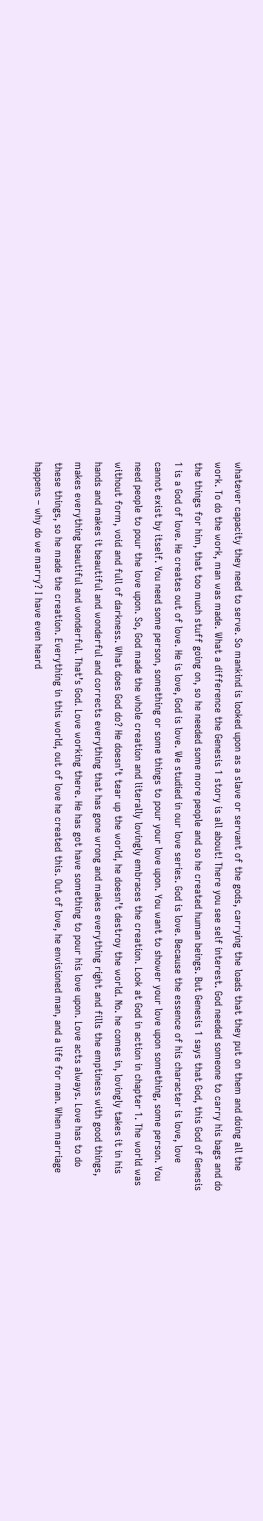whatever capacity they need to serve. So mankind is looked upon as a slave or servant of the gods, carrying the loads that they put on them and doing all the work. To do the work, man was made. What a difference the Genesis 1 story is all about! There you see self interest. God needed someone to carry his bags and do the things for him, that too much stuff going on, so he needed some more people and so he created human beings. But Genesis 1 says that God, this God of Genesis 1 is a God of love. He creates out of love. He is love, God is love. We studied in our love series. God is love. Because the essence of his character is love, love cannot exist by itself. You need some person, something or some things to pour your love upon. You want to shower your love upon something, some person. You need people to pour the love upon. So, God made the whole creation and literally lovingly embraces the creation. Look at God in action in chapter 1. The world was without form, void and full of darkness. What does God do? He doesn’t tear up the world, he doesn’t destroy the world. No. he comes in, lovingly takes it in his hands and makes it beautiful and wonderful and corrects everything that has gone wrong and makes everything right and fills the emptiness with good things, makes everything beautiful and wonderful. That’s God. Love working there. He has got have something to pour his love upon. Love acts always. Love has to do these things, so he made the creation. Everything in this world, out of love he created this. Out of love, he envisioned man, and a life for man. When marriage happens – why do we marry? I have even heard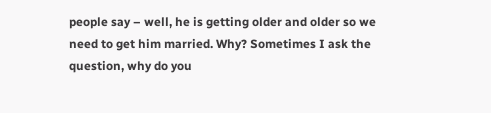people say – well, he is getting older and older so we need to get him married. Why? Sometimes I ask the question, why do you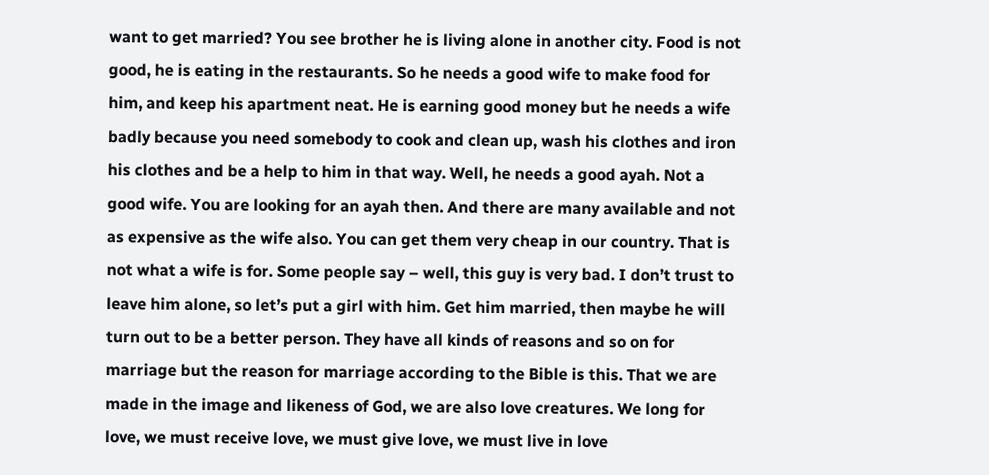want to get married? You see brother he is living alone in another city. Food is not good, he is eating in the restaurants. So he needs a good wife to make food for him, and keep his apartment neat. He is earning good money but he needs a wife badly because you need somebody to cook and clean up, wash his clothes and iron his clothes and be a help to him in that way. Well, he needs a good ayah. Not a good wife. You are looking for an ayah then. And there are many available and not as expensive as the wife also. You can get them very cheap in our country. That is not what a wife is for. Some people say – well, this guy is very bad. I don’t trust to leave him alone, so let’s put a girl with him. Get him married, then maybe he will turn out to be a better person. They have all kinds of reasons and so on for marriage but the reason for marriage according to the Bible is this. That we are made in the image and likeness of God, we are also love creatures. We long for love, we must receive love, we must give love, we must live in love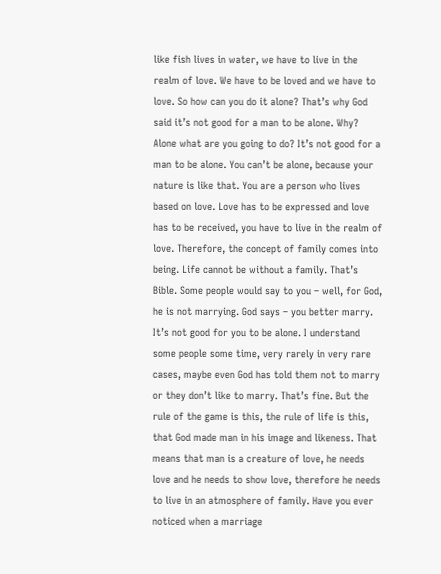like fish lives in water, we have to live in the realm of love. We have to be loved and we have to love. So how can you do it alone? That’s why God said it’s not good for a man to be alone. Why? Alone what are you going to do? It’s not good for a man to be alone. You can’t be alone, because your nature is like that. You are a person who lives based on love. Love has to be expressed and love has to be received, you have to live in the realm of love. Therefore, the concept of family comes into being. Life cannot be without a family. That’s Bible. Some people would say to you – well, for God, he is not marrying. God says – you better marry. It’s not good for you to be alone. I understand some people some time, very rarely in very rare cases, maybe even God has told them not to marry or they don’t like to marry. That’s fine. But the rule of the game is this, the rule of life is this, that God made man in his image and likeness. That means that man is a creature of love, he needs love and he needs to show love, therefore he needs to live in an atmosphere of family. Have you ever noticed when a marriage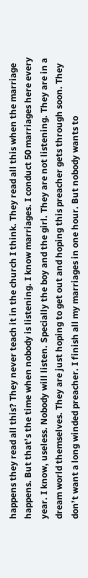happens they read all this? They never teach it in the church I think. They read all this when the marriage happens. But that’s the time when nobody is listening. I know marriages. I conduct 50 marriages here every year. I know, useless. Nobody will listen. Specially the boy and the girl. They are not listening. They are in a dream world themselves. They are just hoping to get out and hoping this preacher gets through soon. They don’t want a long winded preacher. I finish all my marriages in one hour. But nobody wants to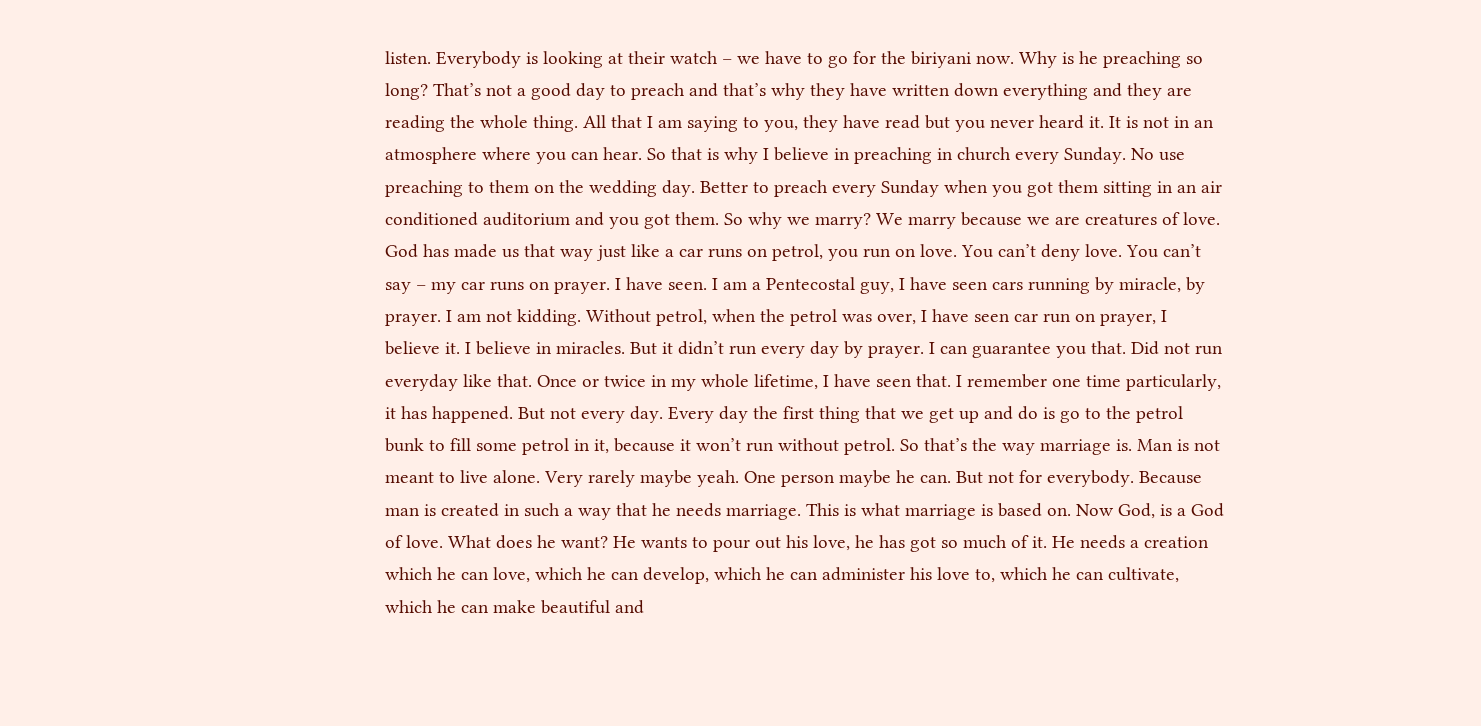listen. Everybody is looking at their watch – we have to go for the biriyani now. Why is he preaching so long? That’s not a good day to preach and that’s why they have written down everything and they are reading the whole thing. All that I am saying to you, they have read but you never heard it. It is not in an atmosphere where you can hear. So that is why I believe in preaching in church every Sunday. No use preaching to them on the wedding day. Better to preach every Sunday when you got them sitting in an air conditioned auditorium and you got them. So why we marry? We marry because we are creatures of love. God has made us that way just like a car runs on petrol, you run on love. You can’t deny love. You can’t say – my car runs on prayer. I have seen. I am a Pentecostal guy, I have seen cars running by miracle, by prayer. I am not kidding. Without petrol, when the petrol was over, I have seen car run on prayer, I believe it. I believe in miracles. But it didn’t run every day by prayer. I can guarantee you that. Did not run everyday like that. Once or twice in my whole lifetime, I have seen that. I remember one time particularly, it has happened. But not every day. Every day the first thing that we get up and do is go to the petrol bunk to fill some petrol in it, because it won’t run without petrol. So that’s the way marriage is. Man is not meant to live alone. Very rarely maybe yeah. One person maybe he can. But not for everybody. Because man is created in such a way that he needs marriage. This is what marriage is based on. Now God, is a God of love. What does he want? He wants to pour out his love, he has got so much of it. He needs a creation which he can love, which he can develop, which he can administer his love to, which he can cultivate, which he can make beautiful and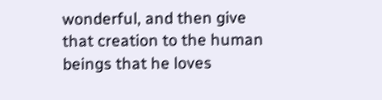wonderful, and then give that creation to the human beings that he loves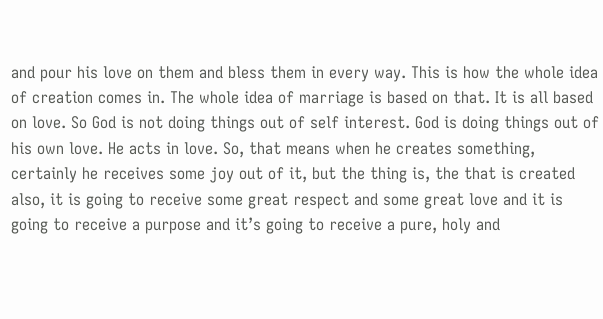and pour his love on them and bless them in every way. This is how the whole idea of creation comes in. The whole idea of marriage is based on that. It is all based on love. So God is not doing things out of self interest. God is doing things out of his own love. He acts in love. So, that means when he creates something, certainly he receives some joy out of it, but the thing is, the that is created also, it is going to receive some great respect and some great love and it is going to receive a purpose and it’s going to receive a pure, holy and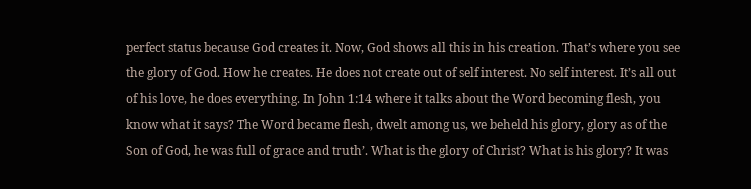perfect status because God creates it. Now, God shows all this in his creation. That’s where you see the glory of God. How he creates. He does not create out of self interest. No self interest. It’s all out of his love, he does everything. In John 1:14 where it talks about the Word becoming flesh, you know what it says? The Word became flesh, dwelt among us, we beheld his glory, glory as of the Son of God, he was full of grace and truth’. What is the glory of Christ? What is his glory? It was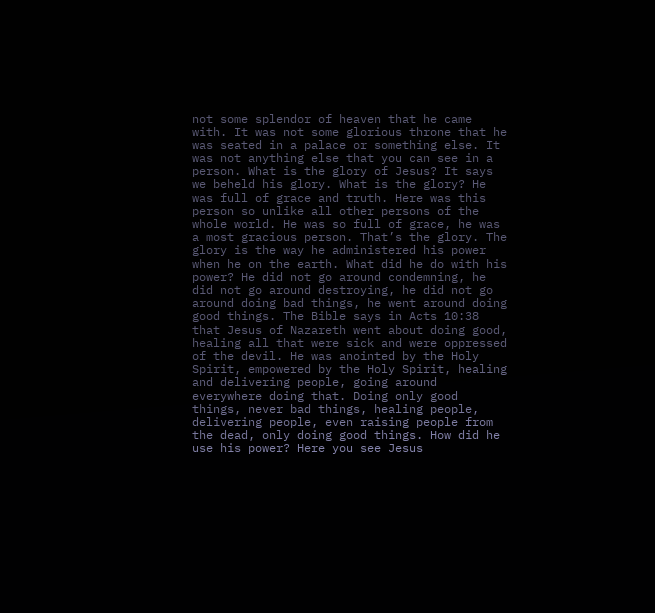not some splendor of heaven that he came with. It was not some glorious throne that he was seated in a palace or something else. It was not anything else that you can see in a person. What is the glory of Jesus? It says we beheld his glory. What is the glory? He was full of grace and truth. Here was this person so unlike all other persons of the whole world. He was so full of grace, he was a most gracious person. That’s the glory. The glory is the way he administered his power when he on the earth. What did he do with his power? He did not go around condemning, he did not go around destroying, he did not go around doing bad things, he went around doing good things. The Bible says in Acts 10:38 that Jesus of Nazareth went about doing good, healing all that were sick and were oppressed of the devil. He was anointed by the Holy Spirit, empowered by the Holy Spirit, healing and delivering people, going around everywhere doing that. Doing only good things, never bad things, healing people, delivering people, even raising people from the dead, only doing good things. How did he use his power? Here you see Jesus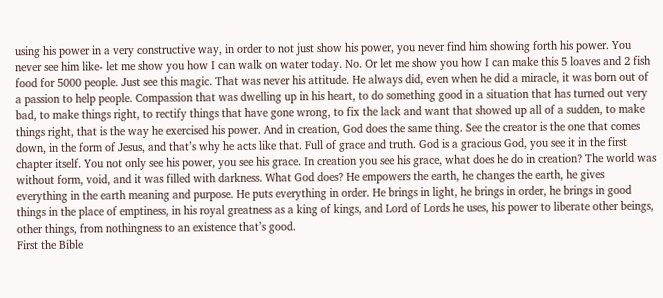using his power in a very constructive way, in order to not just show his power, you never find him showing forth his power. You never see him like- let me show you how I can walk on water today. No. Or let me show you how I can make this 5 loaves and 2 fish food for 5000 people. Just see this magic. That was never his attitude. He always did, even when he did a miracle, it was born out of a passion to help people. Compassion that was dwelling up in his heart, to do something good in a situation that has turned out very bad, to make things right, to rectify things that have gone wrong, to fix the lack and want that showed up all of a sudden, to make things right, that is the way he exercised his power. And in creation, God does the same thing. See the creator is the one that comes down, in the form of Jesus, and that’s why he acts like that. Full of grace and truth. God is a gracious God, you see it in the first chapter itself. You not only see his power, you see his grace. In creation you see his grace, what does he do in creation? The world was without form, void, and it was filled with darkness. What God does? He empowers the earth, he changes the earth, he gives everything in the earth meaning and purpose. He puts everything in order. He brings in light, he brings in order, he brings in good things in the place of emptiness, in his royal greatness as a king of kings, and Lord of Lords he uses, his power to liberate other beings, other things, from nothingness to an existence that’s good.
First the Bible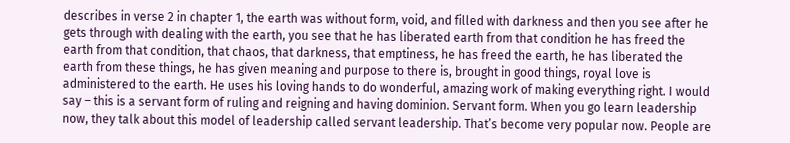describes in verse 2 in chapter 1, the earth was without form, void, and filled with darkness and then you see after he gets through with dealing with the earth, you see that he has liberated earth from that condition he has freed the earth from that condition, that chaos, that darkness, that emptiness, he has freed the earth, he has liberated the earth from these things, he has given meaning and purpose to there is, brought in good things, royal love is administered to the earth. He uses his loving hands to do wonderful, amazing work of making everything right. I would say – this is a servant form of ruling and reigning and having dominion. Servant form. When you go learn leadership now, they talk about this model of leadership called servant leadership. That’s become very popular now. People are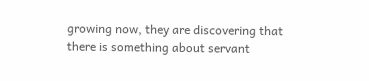growing now, they are discovering that there is something about servant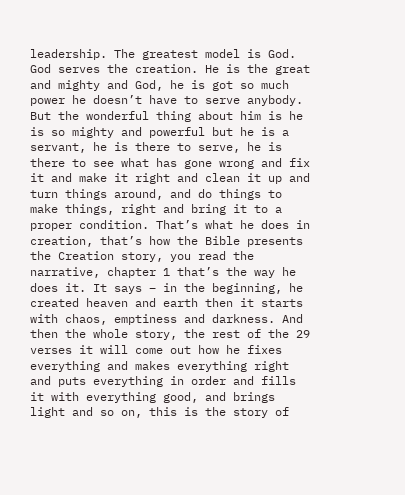leadership. The greatest model is God. God serves the creation. He is the great and mighty and God, he is got so much power he doesn’t have to serve anybody. But the wonderful thing about him is he is so mighty and powerful but he is a servant, he is there to serve, he is there to see what has gone wrong and fix it and make it right and clean it up and turn things around, and do things to make things, right and bring it to a proper condition. That’s what he does in creation, that’s how the Bible presents the Creation story, you read the narrative, chapter 1 that’s the way he does it. It says – in the beginning, he created heaven and earth then it starts with chaos, emptiness and darkness. And then the whole story, the rest of the 29 verses it will come out how he fixes everything and makes everything right and puts everything in order and fills it with everything good, and brings light and so on, this is the story of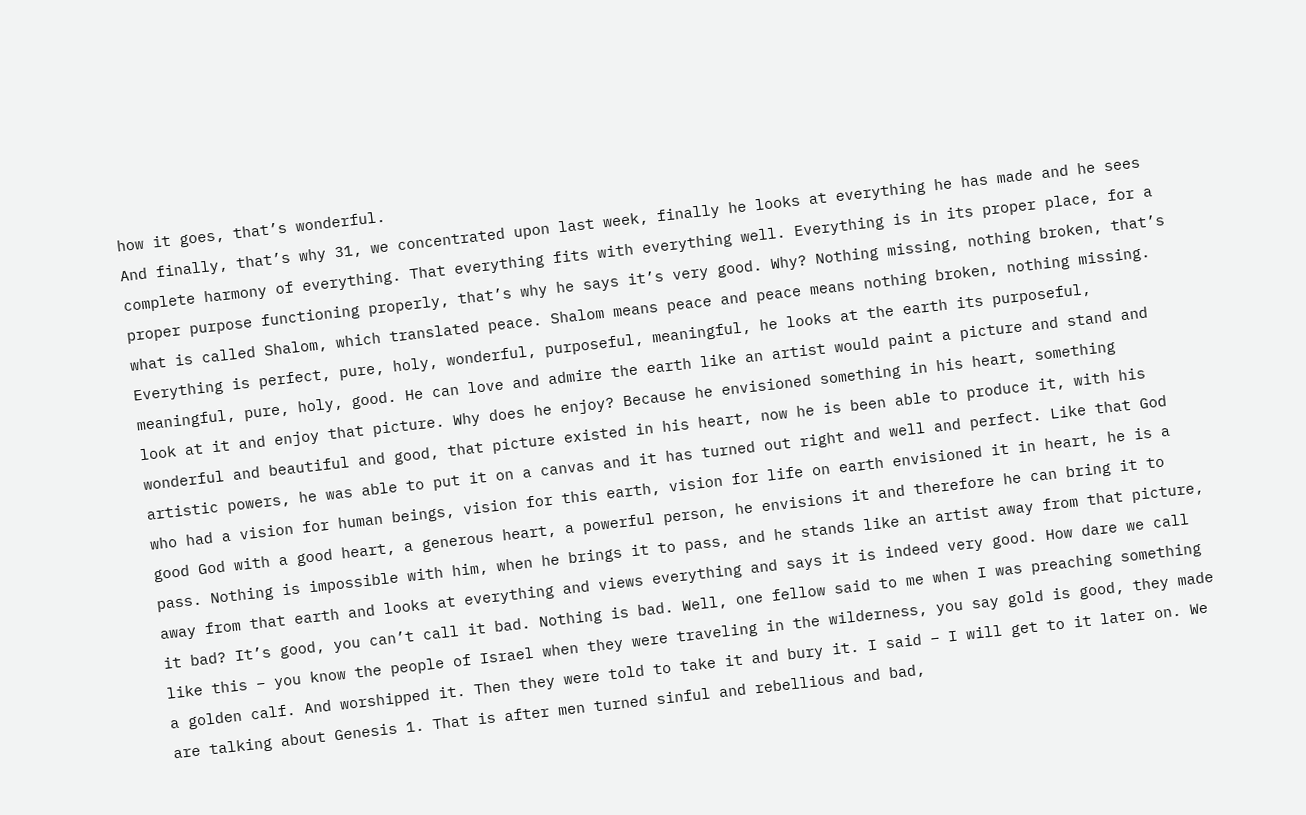how it goes, that’s wonderful.
And finally, that’s why 31, we concentrated upon last week, finally he looks at everything he has made and he sees complete harmony of everything. That everything fits with everything well. Everything is in its proper place, for a proper purpose functioning properly, that’s why he says it’s very good. Why? Nothing missing, nothing broken, that’s what is called Shalom, which translated peace. Shalom means peace and peace means nothing broken, nothing missing. Everything is perfect, pure, holy, wonderful, purposeful, meaningful, he looks at the earth its purposeful, meaningful, pure, holy, good. He can love and admire the earth like an artist would paint a picture and stand and look at it and enjoy that picture. Why does he enjoy? Because he envisioned something in his heart, something wonderful and beautiful and good, that picture existed in his heart, now he is been able to produce it, with his artistic powers, he was able to put it on a canvas and it has turned out right and well and perfect. Like that God who had a vision for human beings, vision for this earth, vision for life on earth envisioned it in heart, he is a good God with a good heart, a generous heart, a powerful person, he envisions it and therefore he can bring it to pass. Nothing is impossible with him, when he brings it to pass, and he stands like an artist away from that picture, away from that earth and looks at everything and views everything and says it is indeed very good. How dare we call it bad? It’s good, you can’t call it bad. Nothing is bad. Well, one fellow said to me when I was preaching something like this – you know the people of Israel when they were traveling in the wilderness, you say gold is good, they made a golden calf. And worshipped it. Then they were told to take it and bury it. I said – I will get to it later on. We are talking about Genesis 1. That is after men turned sinful and rebellious and bad,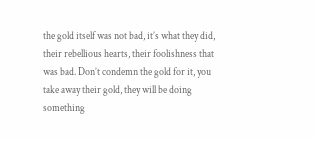the gold itself was not bad, it’s what they did, their rebellious hearts, their foolishness that was bad. Don’t condemn the gold for it, you take away their gold, they will be doing something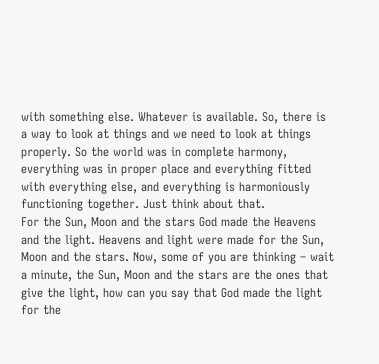with something else. Whatever is available. So, there is a way to look at things and we need to look at things properly. So the world was in complete harmony, everything was in proper place and everything fitted with everything else, and everything is harmoniously functioning together. Just think about that.
For the Sun, Moon and the stars God made the Heavens and the light. Heavens and light were made for the Sun, Moon and the stars. Now, some of you are thinking – wait a minute, the Sun, Moon and the stars are the ones that give the light, how can you say that God made the light for the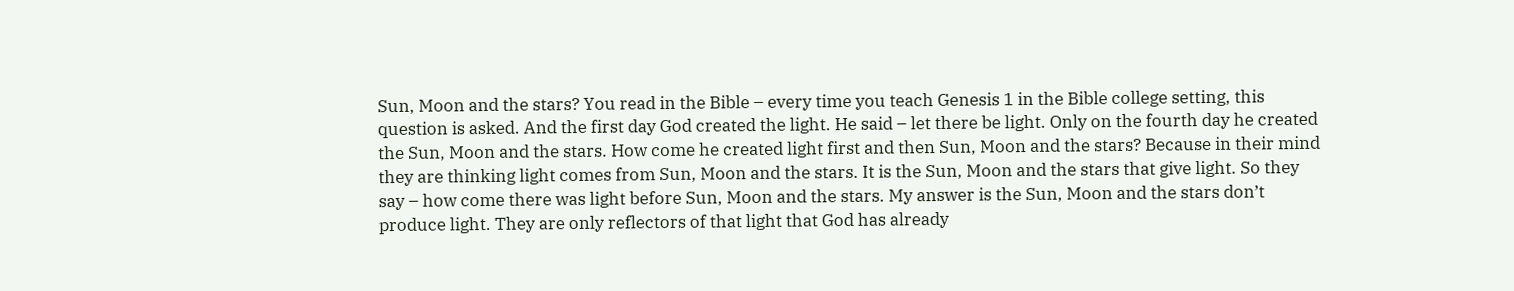Sun, Moon and the stars? You read in the Bible – every time you teach Genesis 1 in the Bible college setting, this question is asked. And the first day God created the light. He said – let there be light. Only on the fourth day he created the Sun, Moon and the stars. How come he created light first and then Sun, Moon and the stars? Because in their mind they are thinking light comes from Sun, Moon and the stars. It is the Sun, Moon and the stars that give light. So they say – how come there was light before Sun, Moon and the stars. My answer is the Sun, Moon and the stars don’t produce light. They are only reflectors of that light that God has already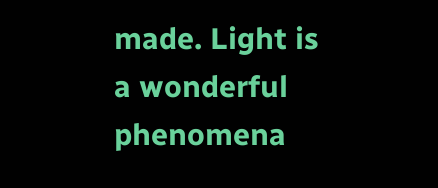made. Light is a wonderful phenomena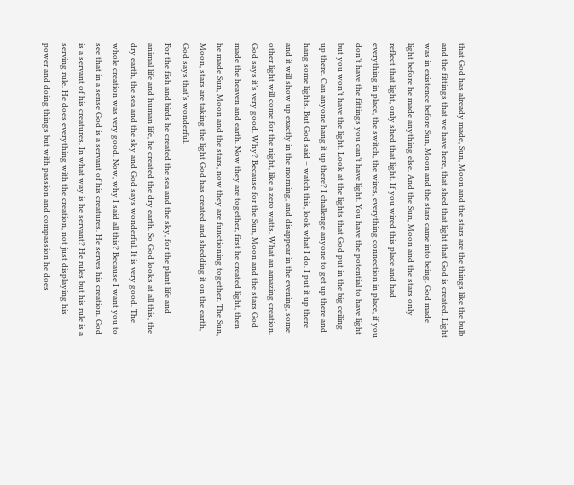that God has already made, Sun, Moon and the stars are the things like the bulb and the fittings that we have here, that shed that light that God is created. Light was in existence before Sun, Moon and the stars came into being. God made light before he made anything else. And the Sun, Moon and the stars only reflect that light, only shed that light. If you wired this place and had everything in place, the switch, the wires, everything connection in place, if you don’t have the fittings you can’t have light. You have the potential to have light but you won’t have the light. Look at the lights that God put in the big ceiling up there. Can anyone hang it up there? I challenge anyone to get up there and hang some lights. But God said – watch this, look what I do. I put it up there and it will show up exactly in the morning, and disappear in the evening, some other light will come for the night, like a zero watts. What an amazing creation. God says it’s very good. Why? Because for the Sun, Moon and the stars God made the heaven and earth. Now they are together, first he created light, then he made Sun, Moon and the stars, now they are functioning together. The Sun, Moon, stars are taking the light God has created and shedding it on the earth, God says that’s wonderful.
For the fish and birds he created the sea and the sky, for the plant life and animal life and human life, he created the dry earth. So God looks at all this, the dry earth, the sea and the sky and God says wonderful. It is very good. The whole creation was very good. Now, why I said all this? Because I want you to see that in a sense God is a servant of his creatures. He serves his creation. God is a servant of his creatures. In what way is he servant? He rules but his rule is a serving rule. He does everything with the creation, not just displaying his power and doing things but with passion and compassion he does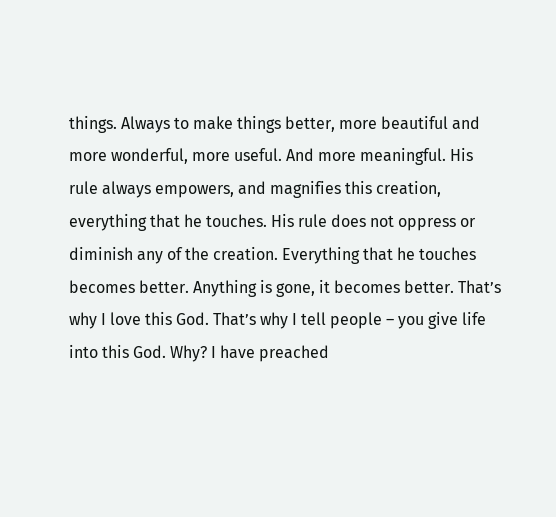things. Always to make things better, more beautiful and more wonderful, more useful. And more meaningful. His rule always empowers, and magnifies this creation, everything that he touches. His rule does not oppress or diminish any of the creation. Everything that he touches becomes better. Anything is gone, it becomes better. That’s why I love this God. That’s why I tell people – you give life into this God. Why? I have preached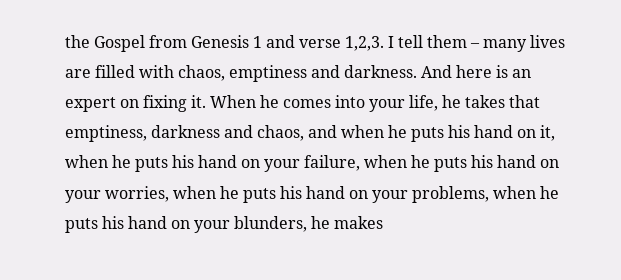the Gospel from Genesis 1 and verse 1,2,3. I tell them – many lives are filled with chaos, emptiness and darkness. And here is an expert on fixing it. When he comes into your life, he takes that emptiness, darkness and chaos, and when he puts his hand on it, when he puts his hand on your failure, when he puts his hand on your worries, when he puts his hand on your problems, when he puts his hand on your blunders, he makes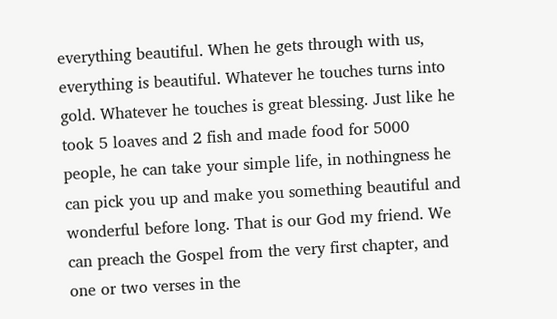everything beautiful. When he gets through with us, everything is beautiful. Whatever he touches turns into gold. Whatever he touches is great blessing. Just like he took 5 loaves and 2 fish and made food for 5000 people, he can take your simple life, in nothingness he can pick you up and make you something beautiful and wonderful before long. That is our God my friend. We can preach the Gospel from the very first chapter, and one or two verses in the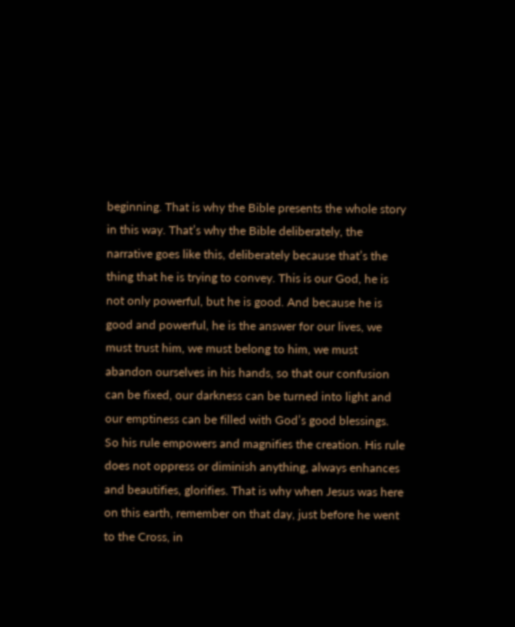beginning. That is why the Bible presents the whole story in this way. That’s why the Bible deliberately, the narrative goes like this, deliberately because that’s the thing that he is trying to convey. This is our God, he is not only powerful, but he is good. And because he is good and powerful, he is the answer for our lives, we must trust him, we must belong to him, we must abandon ourselves in his hands, so that our confusion can be fixed, our darkness can be turned into light and our emptiness can be filled with God’s good blessings. So his rule empowers and magnifies the creation. His rule does not oppress or diminish anything, always enhances and beautifies, glorifies. That is why when Jesus was here on this earth, remember on that day, just before he went to the Cross, in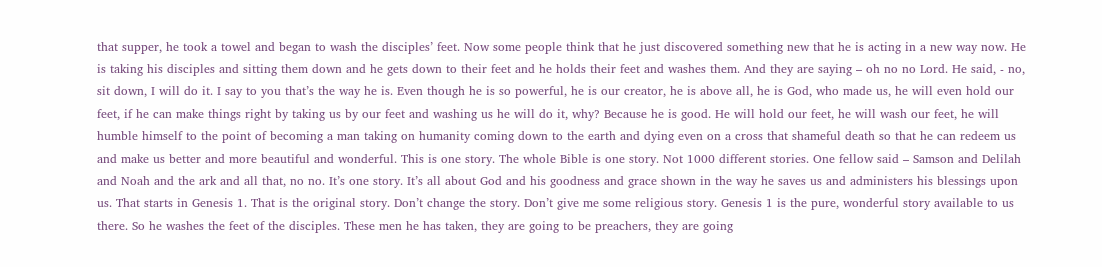that supper, he took a towel and began to wash the disciples’ feet. Now some people think that he just discovered something new that he is acting in a new way now. He is taking his disciples and sitting them down and he gets down to their feet and he holds their feet and washes them. And they are saying – oh no no Lord. He said, - no, sit down, I will do it. I say to you that’s the way he is. Even though he is so powerful, he is our creator, he is above all, he is God, who made us, he will even hold our feet, if he can make things right by taking us by our feet and washing us he will do it, why? Because he is good. He will hold our feet, he will wash our feet, he will humble himself to the point of becoming a man taking on humanity coming down to the earth and dying even on a cross that shameful death so that he can redeem us and make us better and more beautiful and wonderful. This is one story. The whole Bible is one story. Not 1000 different stories. One fellow said – Samson and Delilah and Noah and the ark and all that, no no. It’s one story. It’s all about God and his goodness and grace shown in the way he saves us and administers his blessings upon us. That starts in Genesis 1. That is the original story. Don’t change the story. Don’t give me some religious story. Genesis 1 is the pure, wonderful story available to us there. So he washes the feet of the disciples. These men he has taken, they are going to be preachers, they are going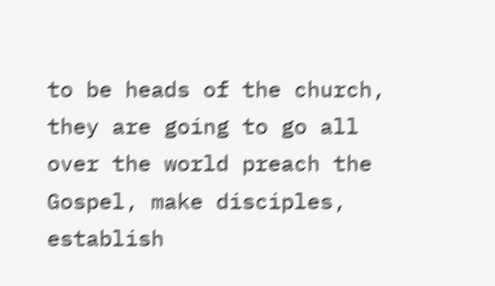to be heads of the church, they are going to go all over the world preach the Gospel, make disciples, establish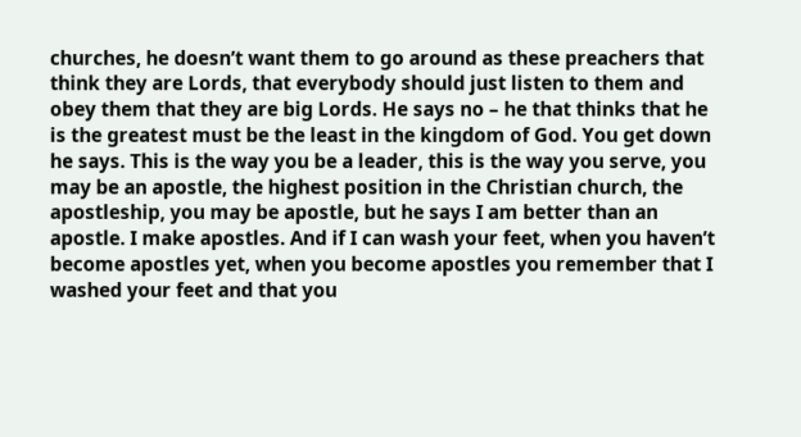churches, he doesn’t want them to go around as these preachers that think they are Lords, that everybody should just listen to them and obey them that they are big Lords. He says no – he that thinks that he is the greatest must be the least in the kingdom of God. You get down he says. This is the way you be a leader, this is the way you serve, you may be an apostle, the highest position in the Christian church, the apostleship, you may be apostle, but he says I am better than an apostle. I make apostles. And if I can wash your feet, when you haven’t become apostles yet, when you become apostles you remember that I washed your feet and that you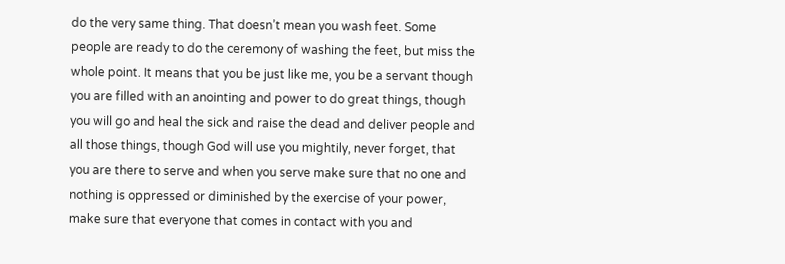do the very same thing. That doesn’t mean you wash feet. Some people are ready to do the ceremony of washing the feet, but miss the whole point. It means that you be just like me, you be a servant though you are filled with an anointing and power to do great things, though you will go and heal the sick and raise the dead and deliver people and all those things, though God will use you mightily, never forget, that you are there to serve and when you serve make sure that no one and nothing is oppressed or diminished by the exercise of your power, make sure that everyone that comes in contact with you and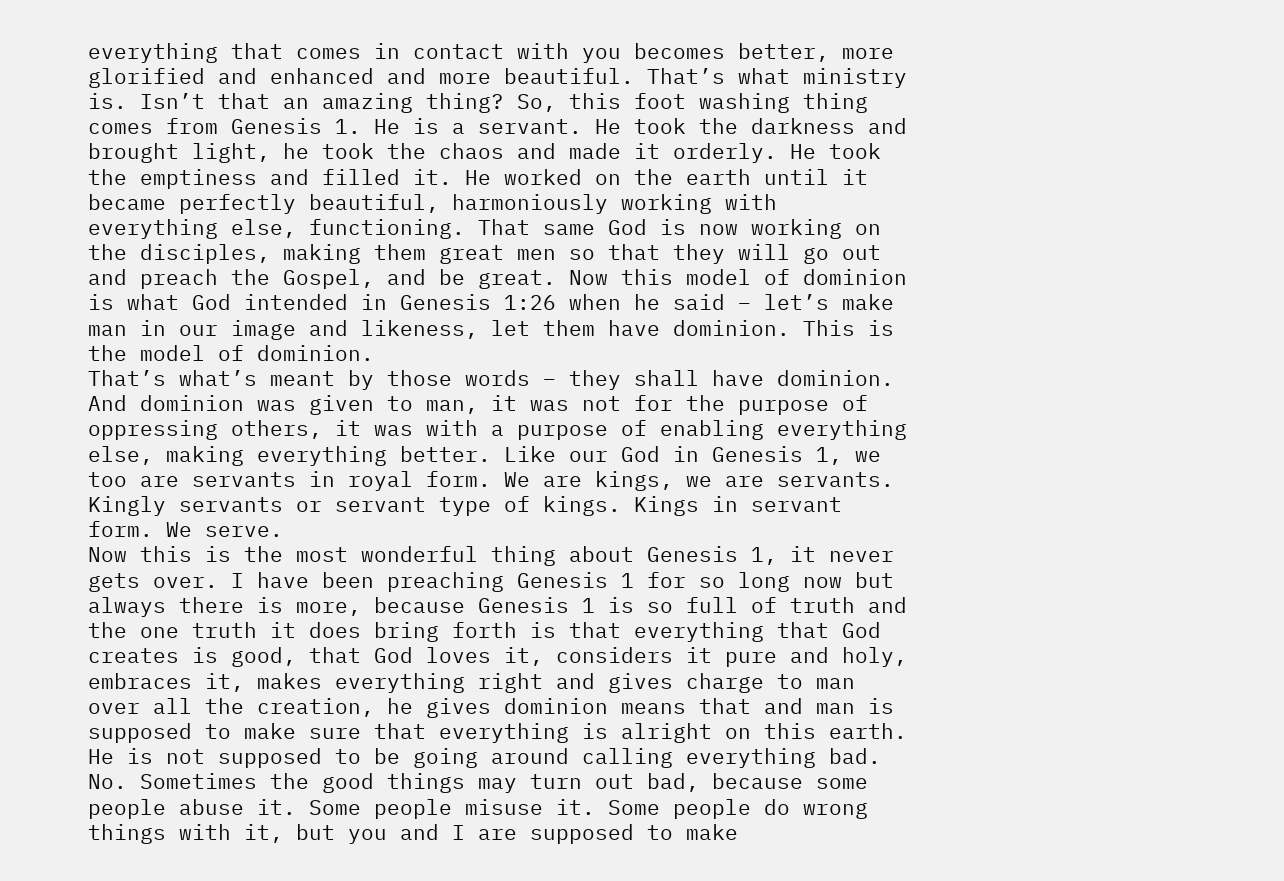everything that comes in contact with you becomes better, more glorified and enhanced and more beautiful. That’s what ministry is. Isn’t that an amazing thing? So, this foot washing thing comes from Genesis 1. He is a servant. He took the darkness and brought light, he took the chaos and made it orderly. He took the emptiness and filled it. He worked on the earth until it became perfectly beautiful, harmoniously working with everything else, functioning. That same God is now working on the disciples, making them great men so that they will go out and preach the Gospel, and be great. Now this model of dominion is what God intended in Genesis 1:26 when he said – let’s make man in our image and likeness, let them have dominion. This is the model of dominion.
That’s what’s meant by those words – they shall have dominion. And dominion was given to man, it was not for the purpose of oppressing others, it was with a purpose of enabling everything else, making everything better. Like our God in Genesis 1, we too are servants in royal form. We are kings, we are servants. Kingly servants or servant type of kings. Kings in servant form. We serve.
Now this is the most wonderful thing about Genesis 1, it never gets over. I have been preaching Genesis 1 for so long now but always there is more, because Genesis 1 is so full of truth and the one truth it does bring forth is that everything that God creates is good, that God loves it, considers it pure and holy, embraces it, makes everything right and gives charge to man over all the creation, he gives dominion means that and man is supposed to make sure that everything is alright on this earth. He is not supposed to be going around calling everything bad. No. Sometimes the good things may turn out bad, because some people abuse it. Some people misuse it. Some people do wrong things with it, but you and I are supposed to make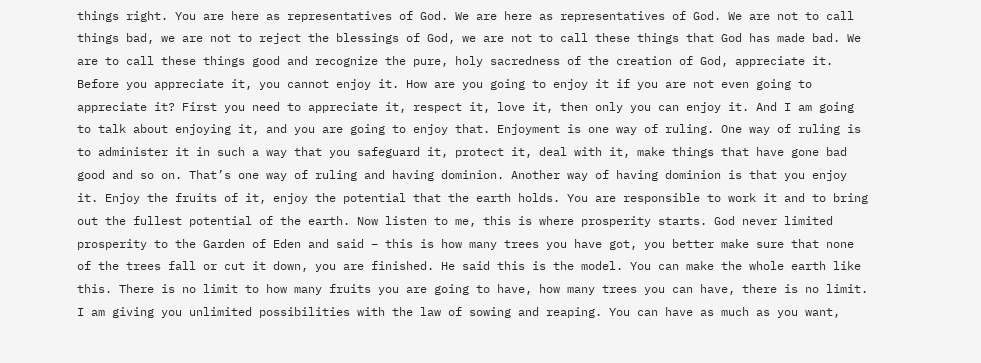things right. You are here as representatives of God. We are here as representatives of God. We are not to call things bad, we are not to reject the blessings of God, we are not to call these things that God has made bad. We are to call these things good and recognize the pure, holy sacredness of the creation of God, appreciate it. Before you appreciate it, you cannot enjoy it. How are you going to enjoy it if you are not even going to appreciate it? First you need to appreciate it, respect it, love it, then only you can enjoy it. And I am going to talk about enjoying it, and you are going to enjoy that. Enjoyment is one way of ruling. One way of ruling is to administer it in such a way that you safeguard it, protect it, deal with it, make things that have gone bad good and so on. That’s one way of ruling and having dominion. Another way of having dominion is that you enjoy it. Enjoy the fruits of it, enjoy the potential that the earth holds. You are responsible to work it and to bring out the fullest potential of the earth. Now listen to me, this is where prosperity starts. God never limited prosperity to the Garden of Eden and said – this is how many trees you have got, you better make sure that none of the trees fall or cut it down, you are finished. He said this is the model. You can make the whole earth like this. There is no limit to how many fruits you are going to have, how many trees you can have, there is no limit. I am giving you unlimited possibilities with the law of sowing and reaping. You can have as much as you want,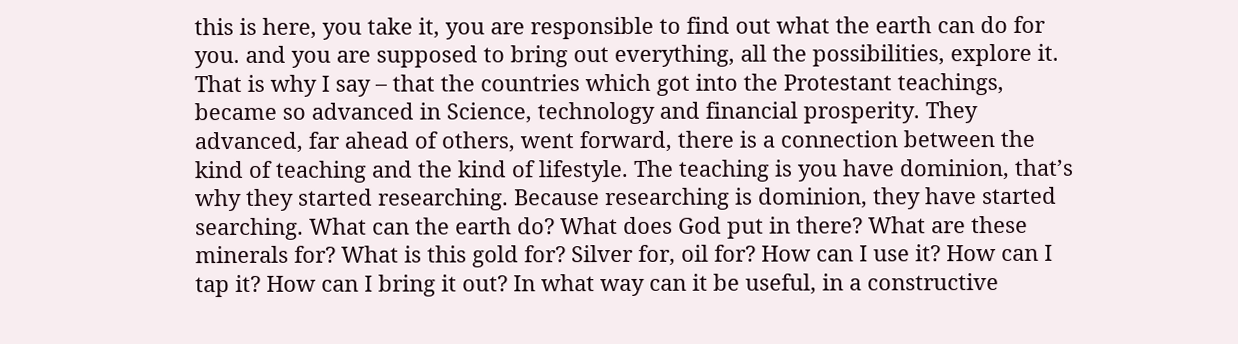this is here, you take it, you are responsible to find out what the earth can do for you. and you are supposed to bring out everything, all the possibilities, explore it. That is why I say – that the countries which got into the Protestant teachings, became so advanced in Science, technology and financial prosperity. They advanced, far ahead of others, went forward, there is a connection between the kind of teaching and the kind of lifestyle. The teaching is you have dominion, that’s why they started researching. Because researching is dominion, they have started searching. What can the earth do? What does God put in there? What are these minerals for? What is this gold for? Silver for, oil for? How can I use it? How can I tap it? How can I bring it out? In what way can it be useful, in a constructive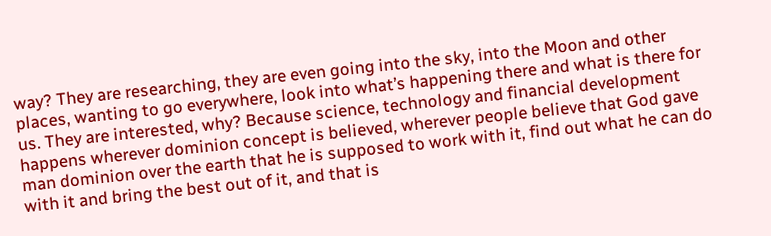way? They are researching, they are even going into the sky, into the Moon and other places, wanting to go everywhere, look into what’s happening there and what is there for us. They are interested, why? Because science, technology and financial development happens wherever dominion concept is believed, wherever people believe that God gave man dominion over the earth that he is supposed to work with it, find out what he can do with it and bring the best out of it, and that is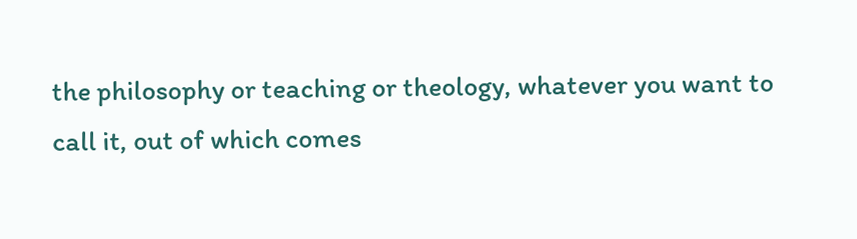the philosophy or teaching or theology, whatever you want to call it, out of which comes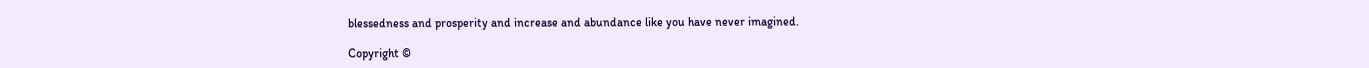blessedness and prosperity and increase and abundance like you have never imagined.

Copyright ©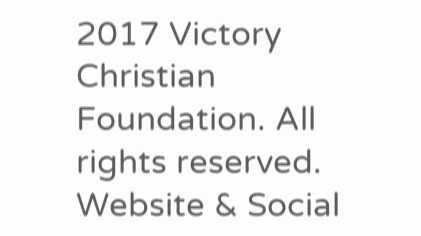2017 Victory Christian Foundation. All rights reserved.
Website & Social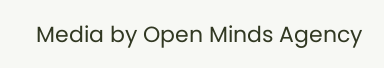Media by Open Minds Agency